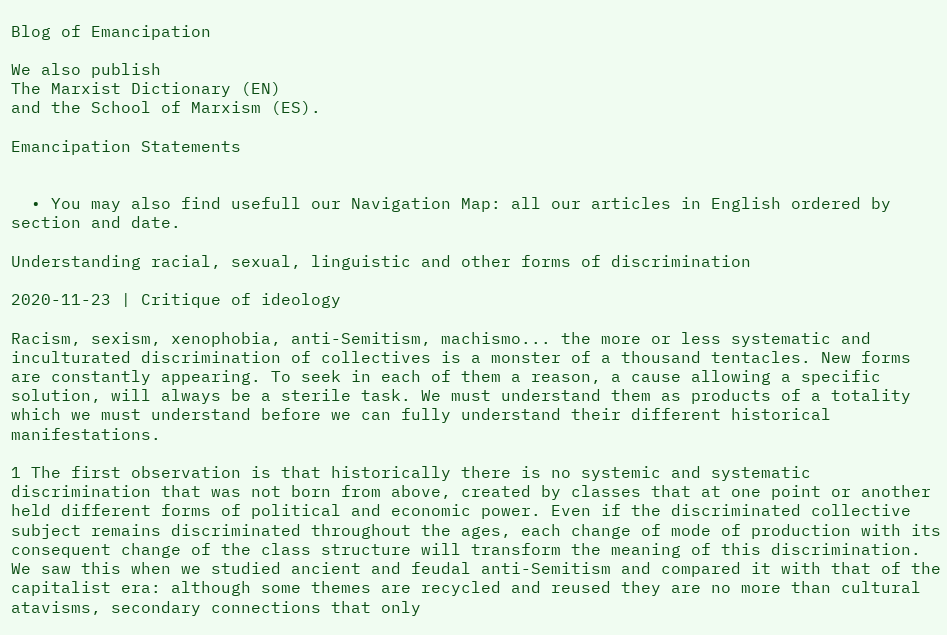Blog of Emancipation

We also publish
The Marxist Dictionary (EN)
and the School of Marxism (ES).

Emancipation Statements


  • You may also find usefull our Navigation Map: all our articles in English ordered by section and date.

Understanding racial, sexual, linguistic and other forms of discrimination

2020-11-23 | Critique of ideology

Racism, sexism, xenophobia, anti-Semitism, machismo... the more or less systematic and inculturated discrimination of collectives is a monster of a thousand tentacles. New forms are constantly appearing. To seek in each of them a reason, a cause allowing a specific solution, will always be a sterile task. We must understand them as products of a totality which we must understand before we can fully understand their different historical manifestations.

1 The first observation is that historically there is no systemic and systematic discrimination that was not born from above, created by classes that at one point or another held different forms of political and economic power. Even if the discriminated collective subject remains discriminated throughout the ages, each change of mode of production with its consequent change of the class structure will transform the meaning of this discrimination. We saw this when we studied ancient and feudal anti-Semitism and compared it with that of the capitalist era: although some themes are recycled and reused they are no more than cultural atavisms, secondary connections that only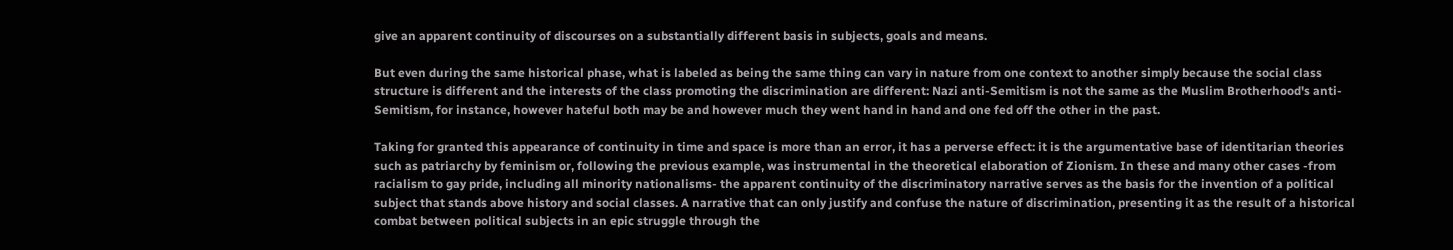give an apparent continuity of discourses on a substantially different basis in subjects, goals and means.

But even during the same historical phase, what is labeled as being the same thing can vary in nature from one context to another simply because the social class structure is different and the interests of the class promoting the discrimination are different: Nazi anti-Semitism is not the same as the Muslim Brotherhood's anti-Semitism, for instance, however hateful both may be and however much they went hand in hand and one fed off the other in the past.

Taking for granted this appearance of continuity in time and space is more than an error, it has a perverse effect: it is the argumentative base of identitarian theories such as patriarchy by feminism or, following the previous example, was instrumental in the theoretical elaboration of Zionism. In these and many other cases -from racialism to gay pride, including all minority nationalisms- the apparent continuity of the discriminatory narrative serves as the basis for the invention of a political subject that stands above history and social classes. A narrative that can only justify and confuse the nature of discrimination, presenting it as the result of a historical combat between political subjects in an epic struggle through the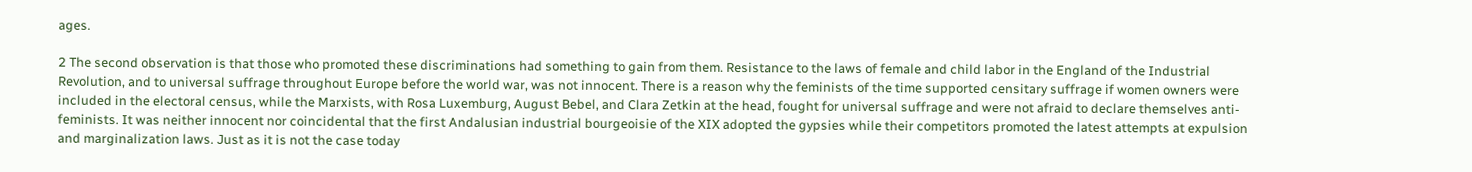ages.

2 The second observation is that those who promoted these discriminations had something to gain from them. Resistance to the laws of female and child labor in the England of the Industrial Revolution, and to universal suffrage throughout Europe before the world war, was not innocent. There is a reason why the feminists of the time supported censitary suffrage if women owners were included in the electoral census, while the Marxists, with Rosa Luxemburg, August Bebel, and Clara Zetkin at the head, fought for universal suffrage and were not afraid to declare themselves anti-feminists. It was neither innocent nor coincidental that the first Andalusian industrial bourgeoisie of the XIX adopted the gypsies while their competitors promoted the latest attempts at expulsion and marginalization laws. Just as it is not the case today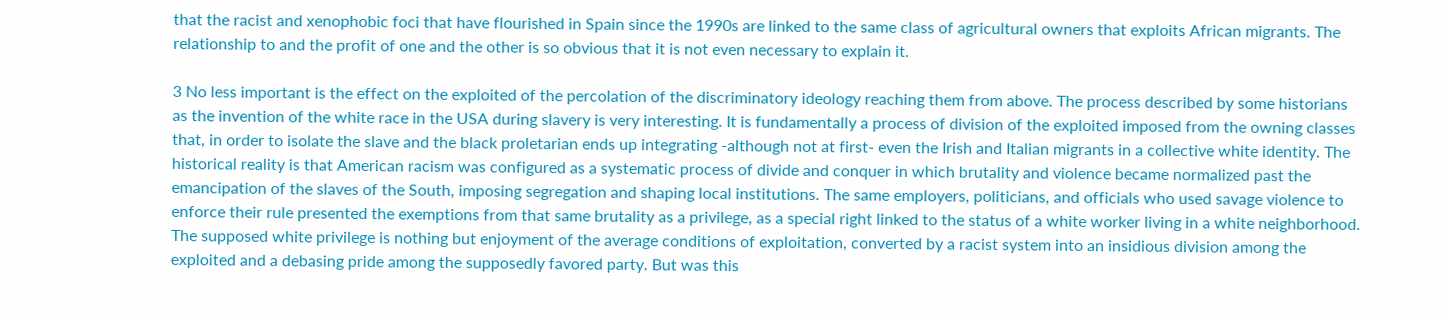that the racist and xenophobic foci that have flourished in Spain since the 1990s are linked to the same class of agricultural owners that exploits African migrants. The relationship to and the profit of one and the other is so obvious that it is not even necessary to explain it.

3 No less important is the effect on the exploited of the percolation of the discriminatory ideology reaching them from above. The process described by some historians as the invention of the white race in the USA during slavery is very interesting. It is fundamentally a process of division of the exploited imposed from the owning classes that, in order to isolate the slave and the black proletarian ends up integrating -although not at first- even the Irish and Italian migrants in a collective white identity. The historical reality is that American racism was configured as a systematic process of divide and conquer in which brutality and violence became normalized past the emancipation of the slaves of the South, imposing segregation and shaping local institutions. The same employers, politicians, and officials who used savage violence to enforce their rule presented the exemptions from that same brutality as a privilege, as a special right linked to the status of a white worker living in a white neighborhood. The supposed white privilege is nothing but enjoyment of the average conditions of exploitation, converted by a racist system into an insidious division among the exploited and a debasing pride among the supposedly favored party. But was this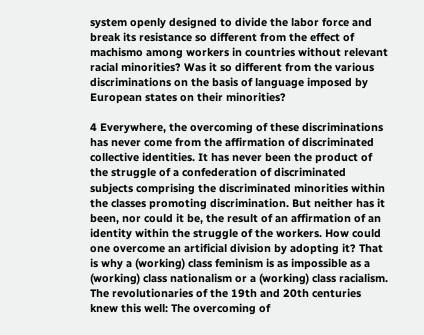system openly designed to divide the labor force and break its resistance so different from the effect of machismo among workers in countries without relevant racial minorities? Was it so different from the various discriminations on the basis of language imposed by European states on their minorities?

4 Everywhere, the overcoming of these discriminations has never come from the affirmation of discriminated collective identities. It has never been the product of the struggle of a confederation of discriminated subjects comprising the discriminated minorities within the classes promoting discrimination. But neither has it been, nor could it be, the result of an affirmation of an identity within the struggle of the workers. How could one overcome an artificial division by adopting it? That is why a (working) class feminism is as impossible as a (working) class nationalism or a (working) class racialism. The revolutionaries of the 19th and 20th centuries knew this well: The overcoming of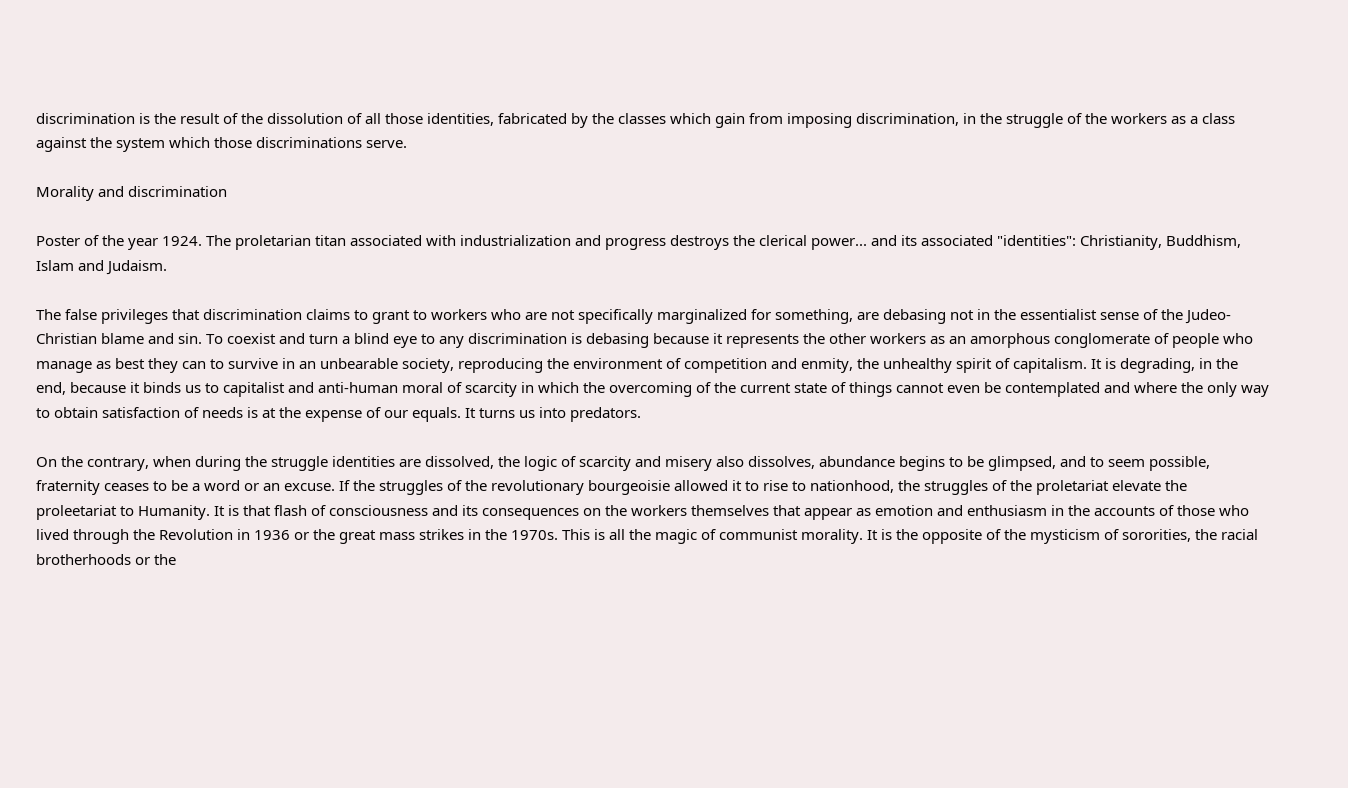discrimination is the result of the dissolution of all those identities, fabricated by the classes which gain from imposing discrimination, in the struggle of the workers as a class against the system which those discriminations serve.

Morality and discrimination

Poster of the year 1924. The proletarian titan associated with industrialization and progress destroys the clerical power... and its associated "identities": Christianity, Buddhism, Islam and Judaism.

The false privileges that discrimination claims to grant to workers who are not specifically marginalized for something, are debasing not in the essentialist sense of the Judeo-Christian blame and sin. To coexist and turn a blind eye to any discrimination is debasing because it represents the other workers as an amorphous conglomerate of people who manage as best they can to survive in an unbearable society, reproducing the environment of competition and enmity, the unhealthy spirit of capitalism. It is degrading, in the end, because it binds us to capitalist and anti-human moral of scarcity in which the overcoming of the current state of things cannot even be contemplated and where the only way to obtain satisfaction of needs is at the expense of our equals. It turns us into predators.

On the contrary, when during the struggle identities are dissolved, the logic of scarcity and misery also dissolves, abundance begins to be glimpsed, and to seem possible, fraternity ceases to be a word or an excuse. If the struggles of the revolutionary bourgeoisie allowed it to rise to nationhood, the struggles of the proletariat elevate the proleetariat to Humanity. It is that flash of consciousness and its consequences on the workers themselves that appear as emotion and enthusiasm in the accounts of those who lived through the Revolution in 1936 or the great mass strikes in the 1970s. This is all the magic of communist morality. It is the opposite of the mysticism of sororities, the racial brotherhoods or the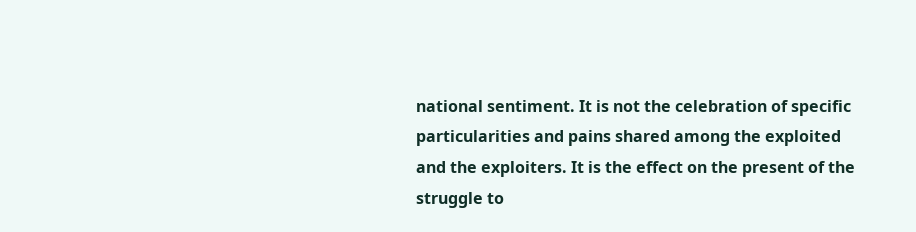national sentiment. It is not the celebration of specific particularities and pains shared among the exploited and the exploiters. It is the effect on the present of the struggle to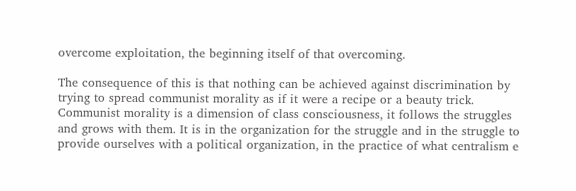overcome exploitation, the beginning itself of that overcoming.

The consequence of this is that nothing can be achieved against discrimination by trying to spread communist morality as if it were a recipe or a beauty trick. Communist morality is a dimension of class consciousness, it follows the struggles and grows with them. It is in the organization for the struggle and in the struggle to provide ourselves with a political organization, in the practice of what centralism e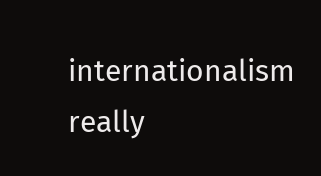internationalism really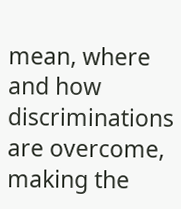mean, where and how discriminations are overcome, making the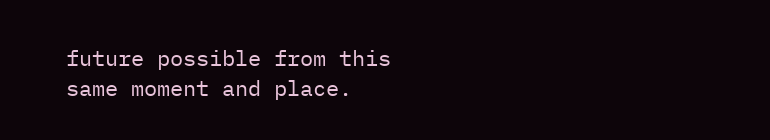future possible from this same moment and place.